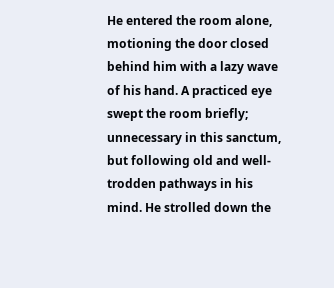He entered the room alone, motioning the door closed behind him with a lazy wave of his hand. A practiced eye swept the room briefly; unnecessary in this sanctum, but following old and well-trodden pathways in his mind. He strolled down the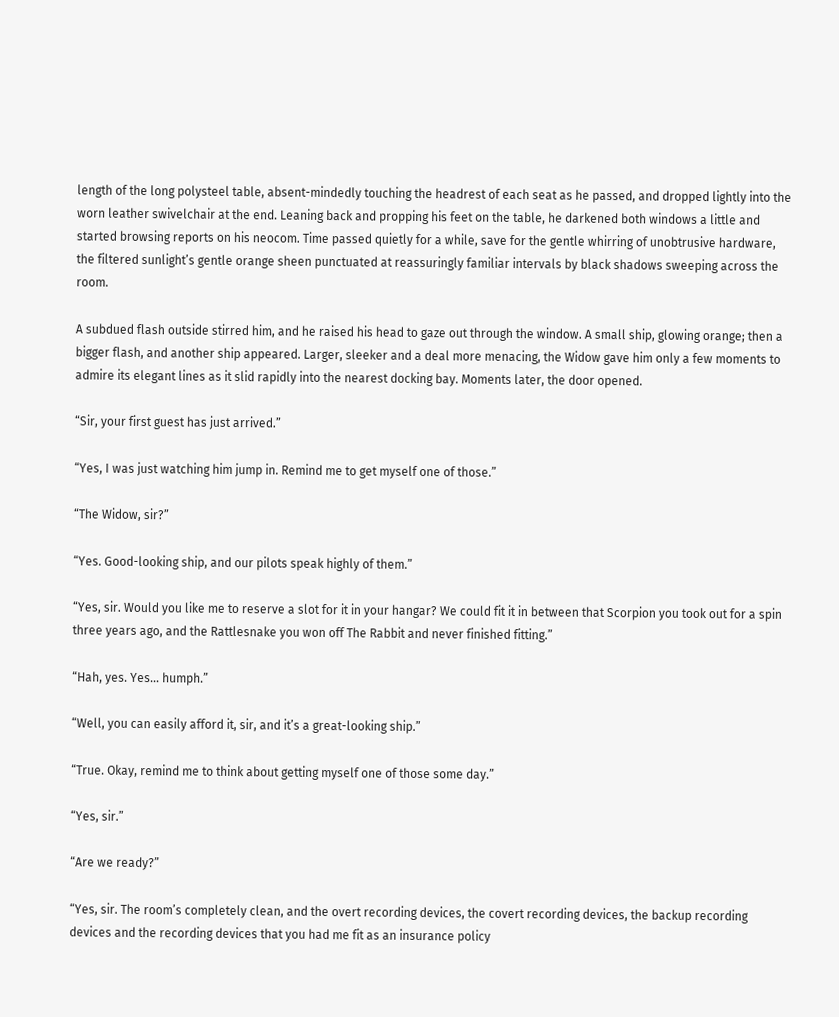length of the long polysteel table, absent-mindedly touching the headrest of each seat as he passed, and dropped lightly into the worn leather swivelchair at the end. Leaning back and propping his feet on the table, he darkened both windows a little and started browsing reports on his neocom. Time passed quietly for a while, save for the gentle whirring of unobtrusive hardware, the filtered sunlight’s gentle orange sheen punctuated at reassuringly familiar intervals by black shadows sweeping across the room.

A subdued flash outside stirred him, and he raised his head to gaze out through the window. A small ship, glowing orange; then a bigger flash, and another ship appeared. Larger, sleeker and a deal more menacing, the Widow gave him only a few moments to admire its elegant lines as it slid rapidly into the nearest docking bay. Moments later, the door opened.

“Sir, your first guest has just arrived.”

“Yes, I was just watching him jump in. Remind me to get myself one of those.”

“The Widow, sir?”

“Yes. Good-looking ship, and our pilots speak highly of them.”

“Yes, sir. Would you like me to reserve a slot for it in your hangar? We could fit it in between that Scorpion you took out for a spin three years ago, and the Rattlesnake you won off The Rabbit and never finished fitting.”

“Hah, yes. Yes… humph.”

“Well, you can easily afford it, sir, and it’s a great-looking ship.”

“True. Okay, remind me to think about getting myself one of those some day.”

“Yes, sir.”

“Are we ready?”

“Yes, sir. The room’s completely clean, and the overt recording devices, the covert recording devices, the backup recording devices and the recording devices that you had me fit as an insurance policy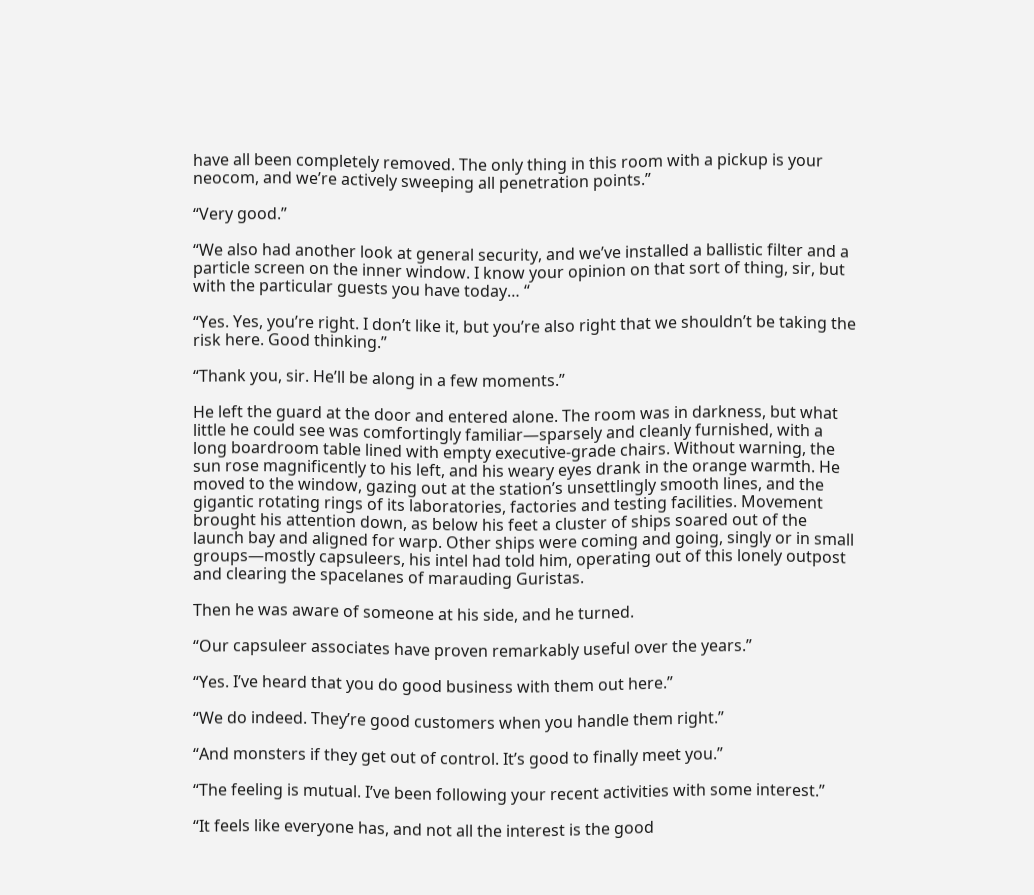have all been completely removed. The only thing in this room with a pickup is your neocom, and we’re actively sweeping all penetration points.”

“Very good.”

“We also had another look at general security, and we’ve installed a ballistic filter and a particle screen on the inner window. I know your opinion on that sort of thing, sir, but with the particular guests you have today… “

“Yes. Yes, you’re right. I don’t like it, but you’re also right that we shouldn’t be taking the risk here. Good thinking.”

“Thank you, sir. He’ll be along in a few moments.”

He left the guard at the door and entered alone. The room was in darkness, but what little he could see was comfortingly familiar—sparsely and cleanly furnished, with a long boardroom table lined with empty executive-grade chairs. Without warning, the sun rose magnificently to his left, and his weary eyes drank in the orange warmth. He moved to the window, gazing out at the station’s unsettlingly smooth lines, and the gigantic rotating rings of its laboratories, factories and testing facilities. Movement brought his attention down, as below his feet a cluster of ships soared out of the launch bay and aligned for warp. Other ships were coming and going, singly or in small groups—mostly capsuleers, his intel had told him, operating out of this lonely outpost and clearing the spacelanes of marauding Guristas.

Then he was aware of someone at his side, and he turned.

“Our capsuleer associates have proven remarkably useful over the years.”

“Yes. I’ve heard that you do good business with them out here.”

“We do indeed. They’re good customers when you handle them right.”

“And monsters if they get out of control. It’s good to finally meet you.”

“The feeling is mutual. I’ve been following your recent activities with some interest.”

“It feels like everyone has, and not all the interest is the good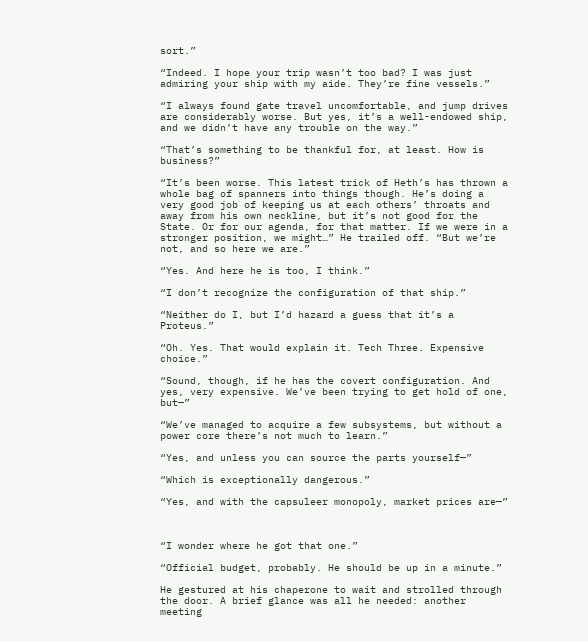sort.”

“Indeed. I hope your trip wasn’t too bad? I was just admiring your ship with my aide. They’re fine vessels.”

“I always found gate travel uncomfortable, and jump drives are considerably worse. But yes, it’s a well-endowed ship, and we didn’t have any trouble on the way.”

“That’s something to be thankful for, at least. How is business?”

“It’s been worse. This latest trick of Heth’s has thrown a whole bag of spanners into things though. He’s doing a very good job of keeping us at each others’ throats and away from his own neckline, but it’s not good for the State. Or for our agenda, for that matter. If we were in a stronger position, we might…” He trailed off. “But we’re not, and so here we are.”

“Yes. And here he is too, I think.”

“I don’t recognize the configuration of that ship.”

“Neither do I, but I’d hazard a guess that it’s a Proteus.”

“Oh. Yes. That would explain it. Tech Three. Expensive choice.”

“Sound, though, if he has the covert configuration. And yes, very expensive. We’ve been trying to get hold of one, but—”

“We’ve managed to acquire a few subsystems, but without a power core there’s not much to learn.”

“Yes, and unless you can source the parts yourself—”

“Which is exceptionally dangerous.”

“Yes, and with the capsuleer monopoly, market prices are—”



“I wonder where he got that one.”

“Official budget, probably. He should be up in a minute.”

He gestured at his chaperone to wait and strolled through the door. A brief glance was all he needed: another meeting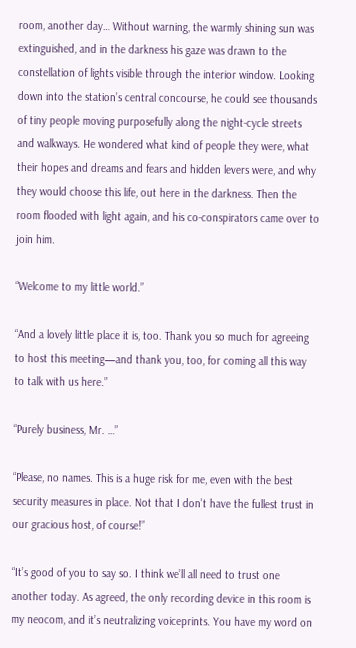room, another day… Without warning, the warmly shining sun was extinguished, and in the darkness his gaze was drawn to the constellation of lights visible through the interior window. Looking down into the station’s central concourse, he could see thousands of tiny people moving purposefully along the night-cycle streets and walkways. He wondered what kind of people they were, what their hopes and dreams and fears and hidden levers were, and why they would choose this life, out here in the darkness. Then the room flooded with light again, and his co-conspirators came over to join him.

“Welcome to my little world.”

“And a lovely little place it is, too. Thank you so much for agreeing to host this meeting—and thank you, too, for coming all this way to talk with us here.”

“Purely business, Mr. …”

“Please, no names. This is a huge risk for me, even with the best security measures in place. Not that I don’t have the fullest trust in our gracious host, of course!”

“It’s good of you to say so. I think we’ll all need to trust one another today. As agreed, the only recording device in this room is my neocom, and it’s neutralizing voiceprints. You have my word on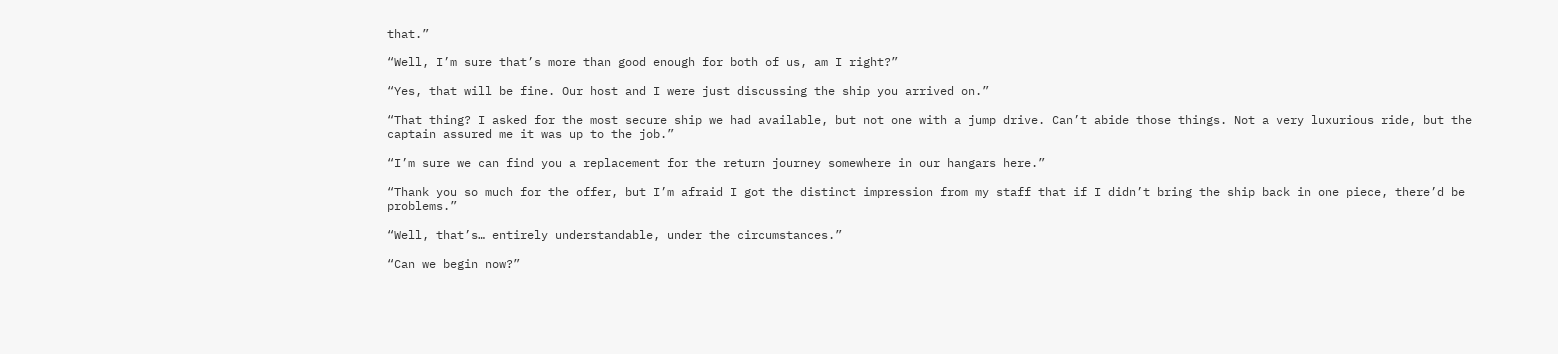that.”

“Well, I’m sure that’s more than good enough for both of us, am I right?”

“Yes, that will be fine. Our host and I were just discussing the ship you arrived on.”

“That thing? I asked for the most secure ship we had available, but not one with a jump drive. Can’t abide those things. Not a very luxurious ride, but the captain assured me it was up to the job.”

“I’m sure we can find you a replacement for the return journey somewhere in our hangars here.”

“Thank you so much for the offer, but I’m afraid I got the distinct impression from my staff that if I didn’t bring the ship back in one piece, there’d be problems.”

“Well, that’s… entirely understandable, under the circumstances.”

“Can we begin now?”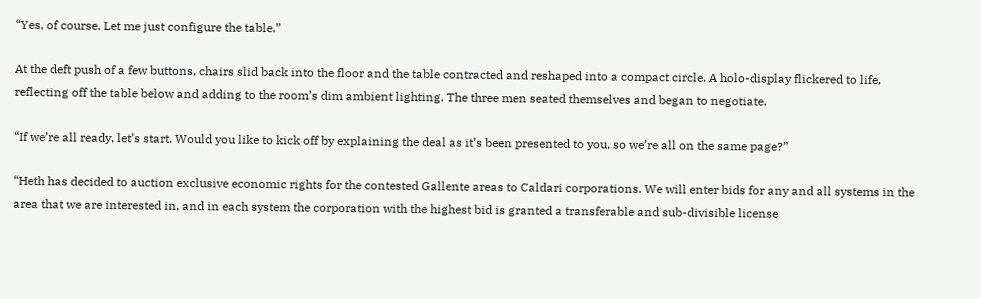“Yes, of course. Let me just configure the table.”

At the deft push of a few buttons, chairs slid back into the floor and the table contracted and reshaped into a compact circle. A holo-display flickered to life, reflecting off the table below and adding to the room’s dim ambient lighting. The three men seated themselves and began to negotiate.

“If we’re all ready, let’s start. Would you like to kick off by explaining the deal as it’s been presented to you, so we’re all on the same page?”

“Heth has decided to auction exclusive economic rights for the contested Gallente areas to Caldari corporations. We will enter bids for any and all systems in the area that we are interested in, and in each system the corporation with the highest bid is granted a transferable and sub-divisible license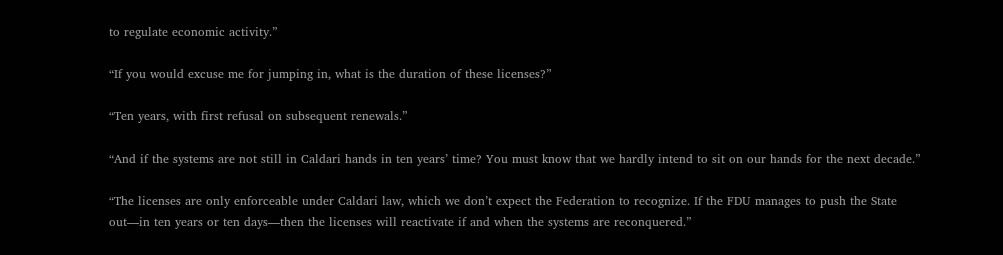to regulate economic activity.”

“If you would excuse me for jumping in, what is the duration of these licenses?”

“Ten years, with first refusal on subsequent renewals.”

“And if the systems are not still in Caldari hands in ten years’ time? You must know that we hardly intend to sit on our hands for the next decade.”

“The licenses are only enforceable under Caldari law, which we don’t expect the Federation to recognize. If the FDU manages to push the State out—in ten years or ten days—then the licenses will reactivate if and when the systems are reconquered.”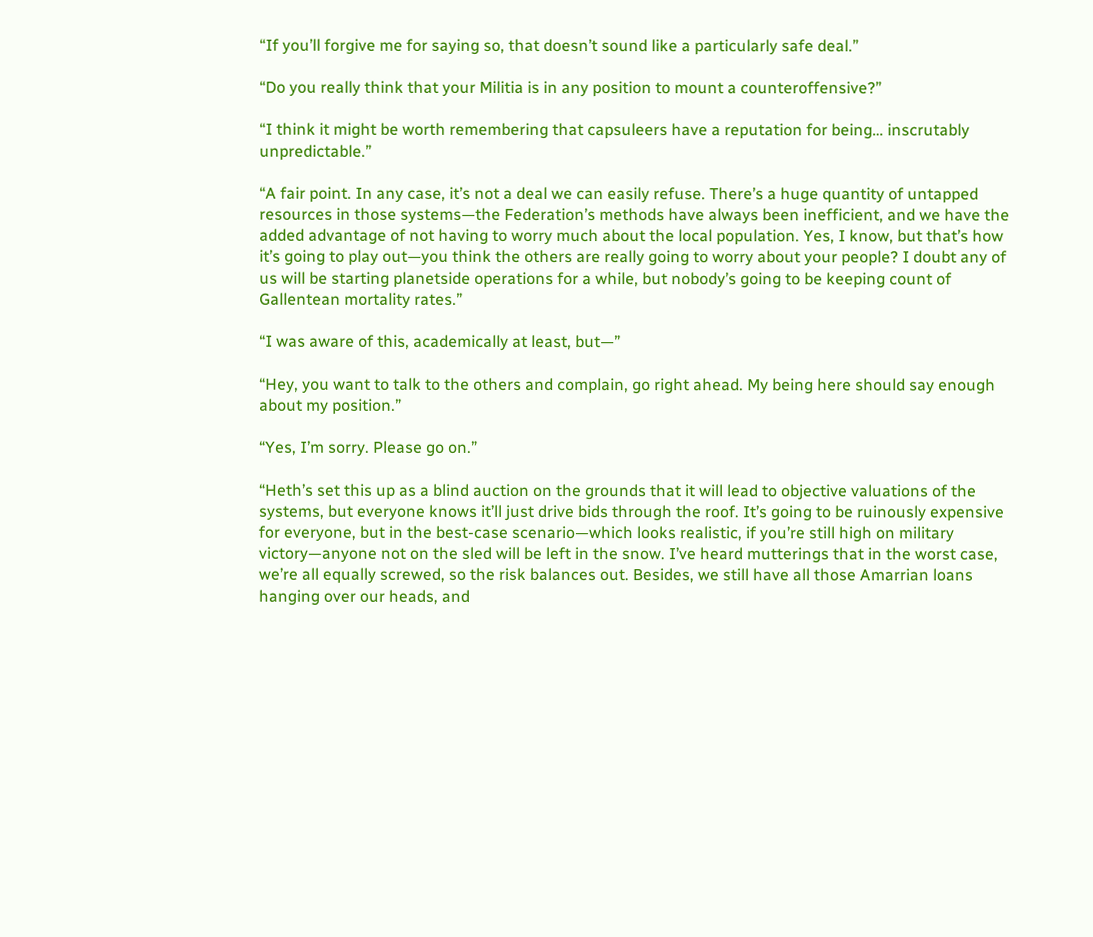“If you’ll forgive me for saying so, that doesn’t sound like a particularly safe deal.”

“Do you really think that your Militia is in any position to mount a counteroffensive?”

“I think it might be worth remembering that capsuleers have a reputation for being… inscrutably unpredictable.”

“A fair point. In any case, it’s not a deal we can easily refuse. There’s a huge quantity of untapped resources in those systems—the Federation’s methods have always been inefficient, and we have the added advantage of not having to worry much about the local population. Yes, I know, but that’s how it’s going to play out—you think the others are really going to worry about your people? I doubt any of us will be starting planetside operations for a while, but nobody’s going to be keeping count of Gallentean mortality rates.”

“I was aware of this, academically at least, but—”

“Hey, you want to talk to the others and complain, go right ahead. My being here should say enough about my position.”

“Yes, I’m sorry. Please go on.”

“Heth’s set this up as a blind auction on the grounds that it will lead to objective valuations of the systems, but everyone knows it’ll just drive bids through the roof. It’s going to be ruinously expensive for everyone, but in the best-case scenario—which looks realistic, if you’re still high on military victory—anyone not on the sled will be left in the snow. I’ve heard mutterings that in the worst case, we’re all equally screwed, so the risk balances out. Besides, we still have all those Amarrian loans hanging over our heads, and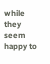while they seem happy to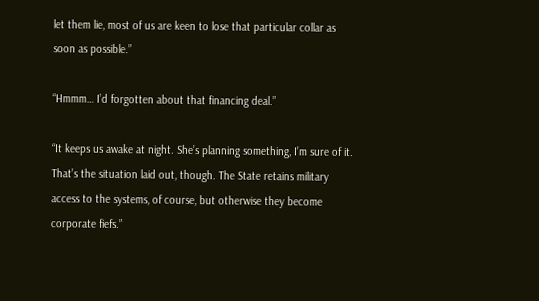let them lie, most of us are keen to lose that particular collar as soon as possible.”

“Hmmm… I’d forgotten about that financing deal.”

“It keeps us awake at night. She’s planning something, I’m sure of it. That’s the situation laid out, though. The State retains military access to the systems, of course, but otherwise they become corporate fiefs.”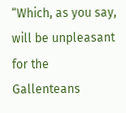“Which, as you say, will be unpleasant for the Gallenteans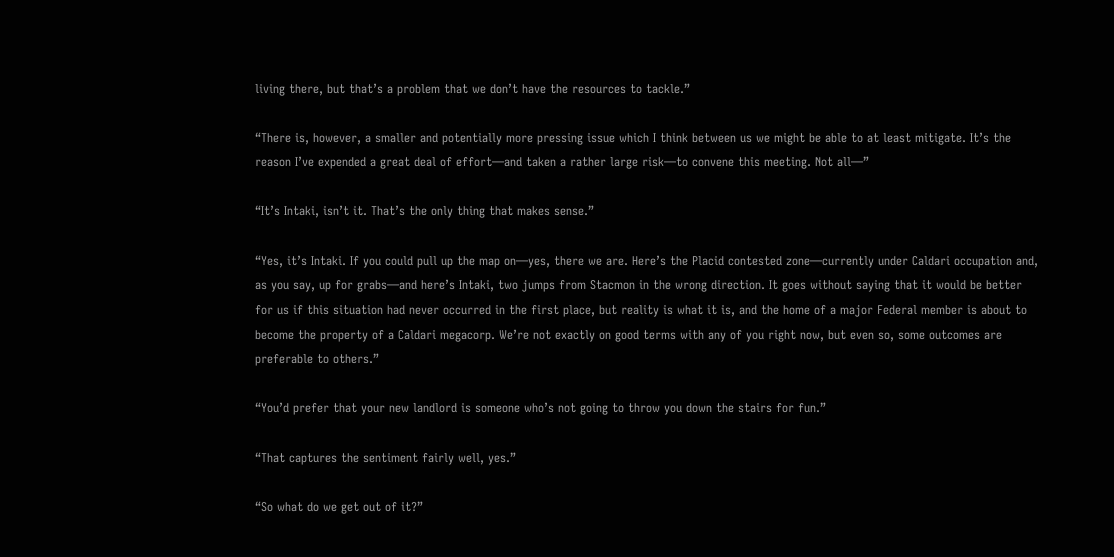living there, but that’s a problem that we don’t have the resources to tackle.”

“There is, however, a smaller and potentially more pressing issue which I think between us we might be able to at least mitigate. It’s the reason I’ve expended a great deal of effort—and taken a rather large risk—to convene this meeting. Not all—”

“It’s Intaki, isn’t it. That’s the only thing that makes sense.”

“Yes, it’s Intaki. If you could pull up the map on—yes, there we are. Here’s the Placid contested zone—currently under Caldari occupation and, as you say, up for grabs—and here’s Intaki, two jumps from Stacmon in the wrong direction. It goes without saying that it would be better for us if this situation had never occurred in the first place, but reality is what it is, and the home of a major Federal member is about to become the property of a Caldari megacorp. We’re not exactly on good terms with any of you right now, but even so, some outcomes are preferable to others.”

“You’d prefer that your new landlord is someone who’s not going to throw you down the stairs for fun.”

“That captures the sentiment fairly well, yes.”

“So what do we get out of it?”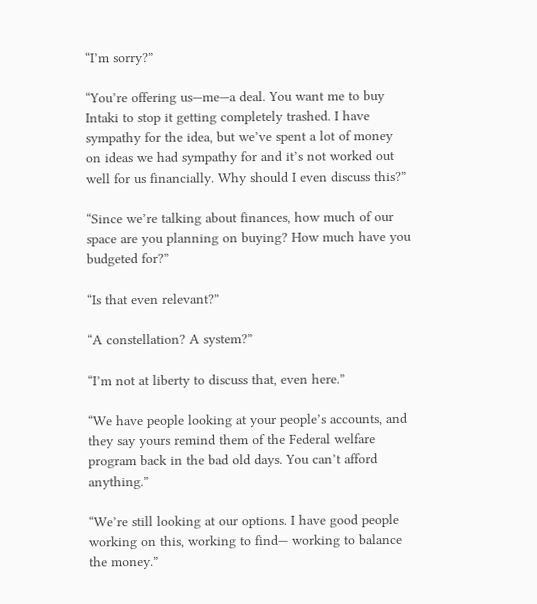“I’m sorry?”

“You’re offering us—me—a deal. You want me to buy Intaki to stop it getting completely trashed. I have sympathy for the idea, but we’ve spent a lot of money on ideas we had sympathy for and it’s not worked out well for us financially. Why should I even discuss this?”

“Since we’re talking about finances, how much of our space are you planning on buying? How much have you budgeted for?”

“Is that even relevant?”

“A constellation? A system?”

“I’m not at liberty to discuss that, even here.”

“We have people looking at your people’s accounts, and they say yours remind them of the Federal welfare program back in the bad old days. You can’t afford anything.”

“We’re still looking at our options. I have good people working on this, working to find— working to balance the money.”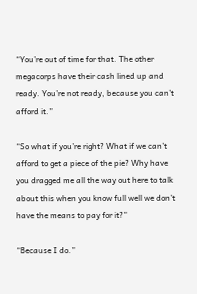“You’re out of time for that. The other megacorps have their cash lined up and ready. You’re not ready, because you can’t afford it.”

“So what if you’re right? What if we can’t afford to get a piece of the pie? Why have you dragged me all the way out here to talk about this when you know full well we don’t have the means to pay for it?”

“Because I do.”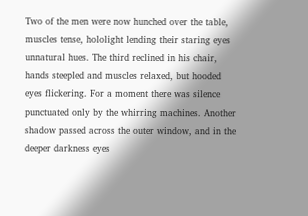Two of the men were now hunched over the table, muscles tense, hololight lending their staring eyes unnatural hues. The third reclined in his chair, hands steepled and muscles relaxed, but hooded eyes flickering. For a moment there was silence punctuated only by the whirring machines. Another shadow passed across the outer window, and in the deeper darkness eyes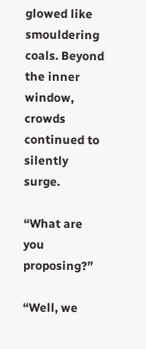glowed like smouldering coals. Beyond the inner window, crowds continued to silently surge.

“What are you proposing?”

“Well, we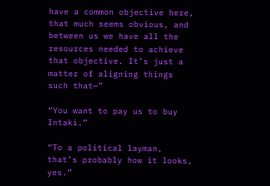have a common objective here, that much seems obvious, and between us we have all the resources needed to achieve that objective. It’s just a matter of aligning things such that—”

“You want to pay us to buy Intaki.”

“To a political layman, that’s probably how it looks, yes.”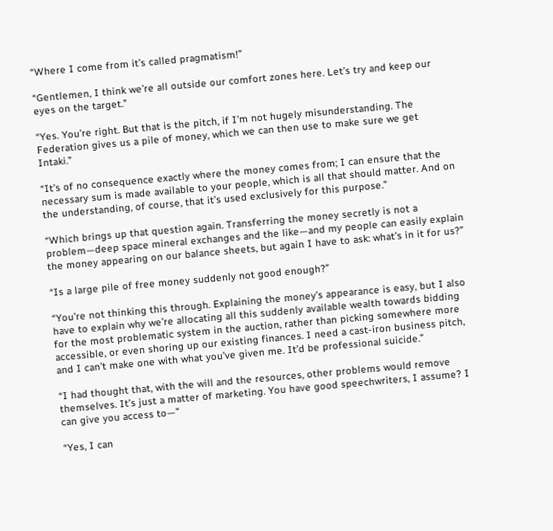“Where I come from it’s called pragmatism!”

“Gentlemen, I think we’re all outside our comfort zones here. Let’s try and keep our eyes on the target.”

“Yes. You’re right. But that is the pitch, if I’m not hugely misunderstanding. The Federation gives us a pile of money, which we can then use to make sure we get Intaki.”

“It’s of no consequence exactly where the money comes from; I can ensure that the necessary sum is made available to your people, which is all that should matter. And on the understanding, of course, that it’s used exclusively for this purpose.”

“Which brings up that question again. Transferring the money secretly is not a problem—deep space mineral exchanges and the like—and my people can easily explain the money appearing on our balance sheets, but again I have to ask: what’s in it for us?”

“Is a large pile of free money suddenly not good enough?”

“You’re not thinking this through. Explaining the money’s appearance is easy, but I also have to explain why we’re allocating all this suddenly available wealth towards bidding for the most problematic system in the auction, rather than picking somewhere more accessible, or even shoring up our existing finances. I need a cast-iron business pitch, and I can’t make one with what you’ve given me. It’d be professional suicide.”

“I had thought that, with the will and the resources, other problems would remove themselves. It’s just a matter of marketing. You have good speechwriters, I assume? I can give you access to—”

“Yes, I can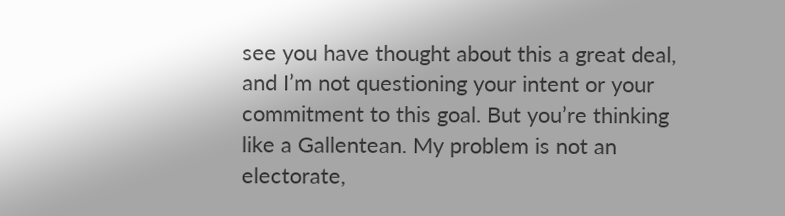see you have thought about this a great deal, and I’m not questioning your intent or your commitment to this goal. But you’re thinking like a Gallentean. My problem is not an electorate,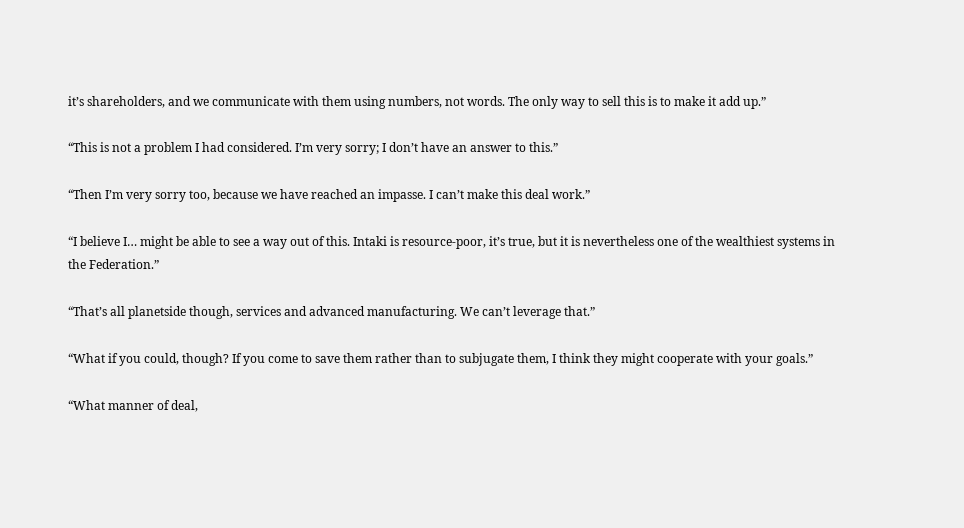it’s shareholders, and we communicate with them using numbers, not words. The only way to sell this is to make it add up.”

“This is not a problem I had considered. I’m very sorry; I don’t have an answer to this.”

“Then I’m very sorry too, because we have reached an impasse. I can’t make this deal work.”

“I believe I… might be able to see a way out of this. Intaki is resource-poor, it’s true, but it is nevertheless one of the wealthiest systems in the Federation.”

“That’s all planetside though, services and advanced manufacturing. We can’t leverage that.”

“What if you could, though? If you come to save them rather than to subjugate them, I think they might cooperate with your goals.”

“What manner of deal,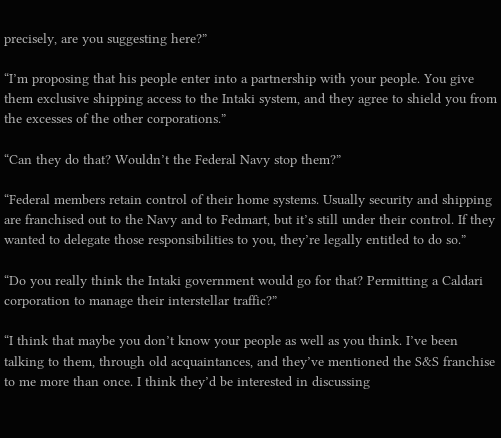precisely, are you suggesting here?”

“I’m proposing that his people enter into a partnership with your people. You give them exclusive shipping access to the Intaki system, and they agree to shield you from the excesses of the other corporations.”

“Can they do that? Wouldn’t the Federal Navy stop them?”

“Federal members retain control of their home systems. Usually security and shipping are franchised out to the Navy and to Fedmart, but it’s still under their control. If they wanted to delegate those responsibilities to you, they’re legally entitled to do so.”

“Do you really think the Intaki government would go for that? Permitting a Caldari corporation to manage their interstellar traffic?”

“I think that maybe you don’t know your people as well as you think. I’ve been talking to them, through old acquaintances, and they’ve mentioned the S&S franchise to me more than once. I think they’d be interested in discussing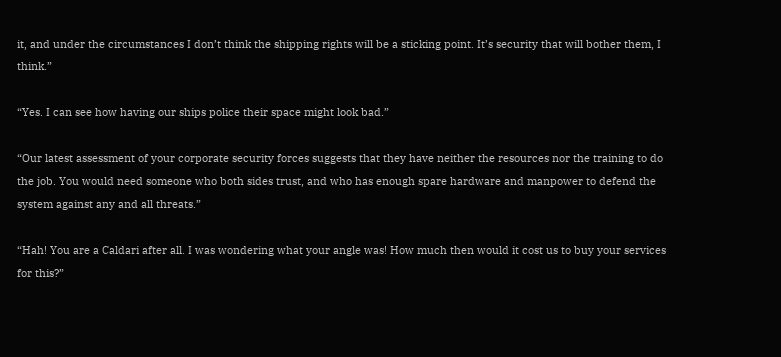it, and under the circumstances I don’t think the shipping rights will be a sticking point. It’s security that will bother them, I think.”

“Yes. I can see how having our ships police their space might look bad.”

“Our latest assessment of your corporate security forces suggests that they have neither the resources nor the training to do the job. You would need someone who both sides trust, and who has enough spare hardware and manpower to defend the system against any and all threats.”

“Hah! You are a Caldari after all. I was wondering what your angle was! How much then would it cost us to buy your services for this?”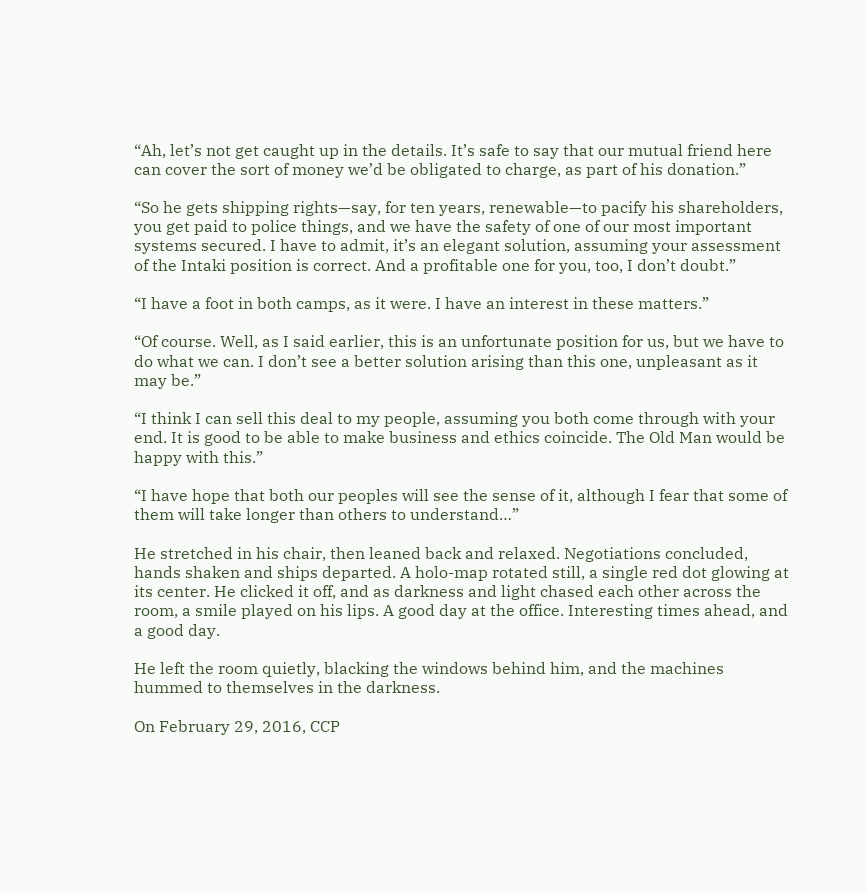“Ah, let’s not get caught up in the details. It’s safe to say that our mutual friend here can cover the sort of money we’d be obligated to charge, as part of his donation.”

“So he gets shipping rights—say, for ten years, renewable—to pacify his shareholders, you get paid to police things, and we have the safety of one of our most important systems secured. I have to admit, it’s an elegant solution, assuming your assessment of the Intaki position is correct. And a profitable one for you, too, I don’t doubt.”

“I have a foot in both camps, as it were. I have an interest in these matters.”

“Of course. Well, as I said earlier, this is an unfortunate position for us, but we have to do what we can. I don’t see a better solution arising than this one, unpleasant as it may be.”

“I think I can sell this deal to my people, assuming you both come through with your end. It is good to be able to make business and ethics coincide. The Old Man would be happy with this.”

“I have hope that both our peoples will see the sense of it, although I fear that some of them will take longer than others to understand…”

He stretched in his chair, then leaned back and relaxed. Negotiations concluded, hands shaken and ships departed. A holo-map rotated still, a single red dot glowing at its center. He clicked it off, and as darkness and light chased each other across the room, a smile played on his lips. A good day at the office. Interesting times ahead, and a good day.

He left the room quietly, blacking the windows behind him, and the machines hummed to themselves in the darkness.

On February 29, 2016, CCP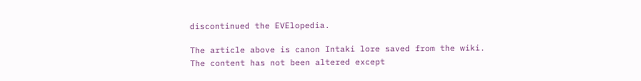discontinued the EVElopedia.

The article above is canon Intaki lore saved from the wiki. The content has not been altered except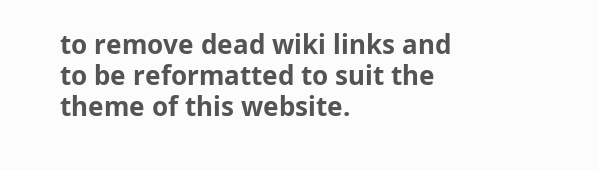to remove dead wiki links and to be reformatted to suit the theme of this website.